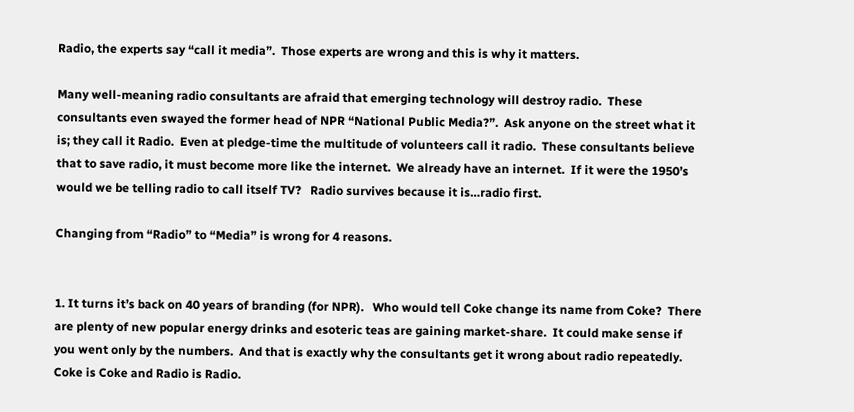Radio, the experts say “call it media”.  Those experts are wrong and this is why it matters.

Many well-meaning radio consultants are afraid that emerging technology will destroy radio.  These consultants even swayed the former head of NPR “National Public Media?”.  Ask anyone on the street what it is; they call it Radio.  Even at pledge-time the multitude of volunteers call it radio.  These consultants believe that to save radio, it must become more like the internet.  We already have an internet.  If it were the 1950’s would we be telling radio to call itself TV?   Radio survives because it is…radio first.

Changing from “Radio” to “Media” is wrong for 4 reasons.


1. It turns it’s back on 40 years of branding (for NPR).   Who would tell Coke change its name from Coke?  There are plenty of new popular energy drinks and esoteric teas are gaining market-share.  It could make sense if you went only by the numbers.  And that is exactly why the consultants get it wrong about radio repeatedly.   Coke is Coke and Radio is Radio.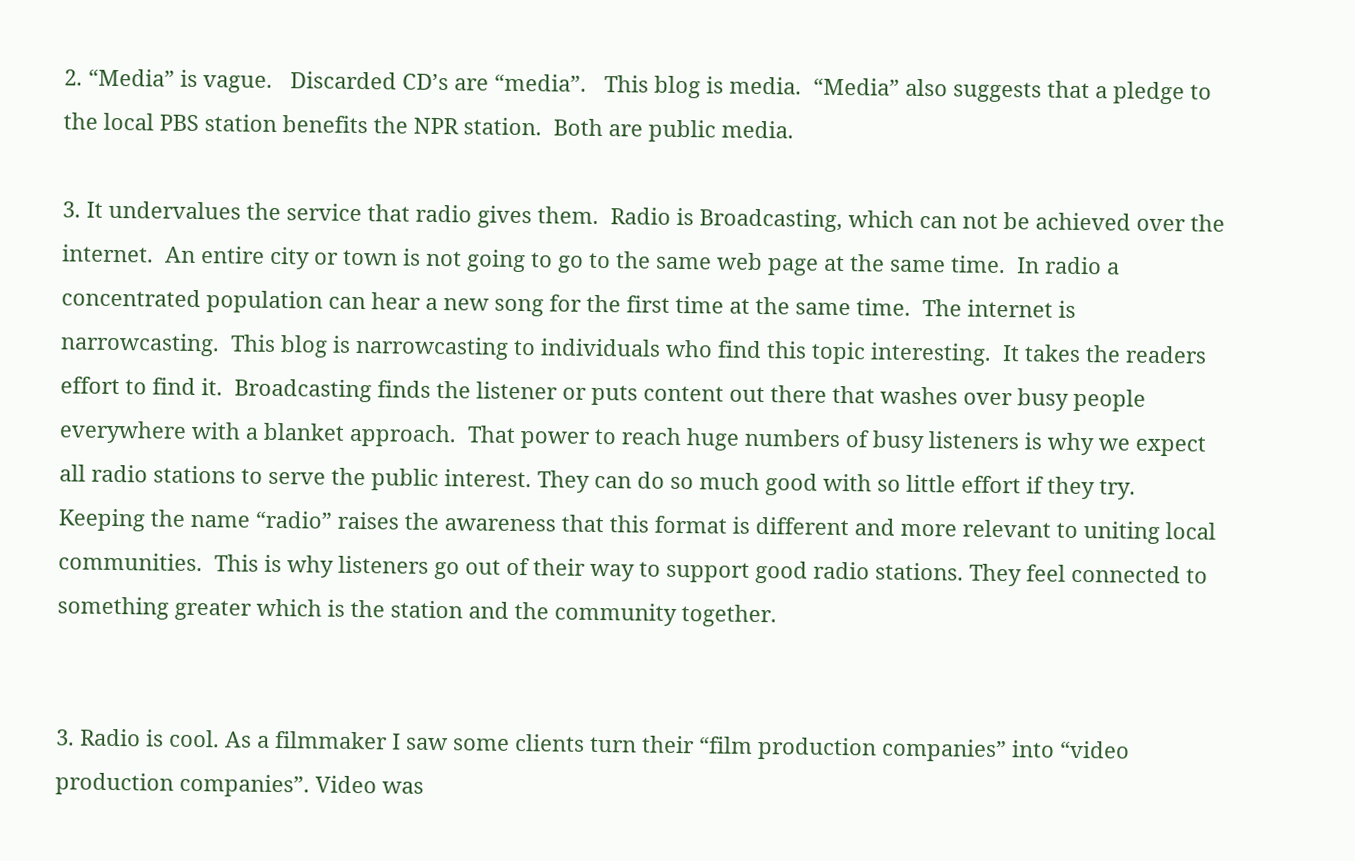2. “Media” is vague.   Discarded CD’s are “media”.   This blog is media.  “Media” also suggests that a pledge to the local PBS station benefits the NPR station.  Both are public media.

3. It undervalues the service that radio gives them.  Radio is Broadcasting, which can not be achieved over the internet.  An entire city or town is not going to go to the same web page at the same time.  In radio a concentrated population can hear a new song for the first time at the same time.  The internet is narrowcasting.  This blog is narrowcasting to individuals who find this topic interesting.  It takes the readers effort to find it.  Broadcasting finds the listener or puts content out there that washes over busy people everywhere with a blanket approach.  That power to reach huge numbers of busy listeners is why we expect all radio stations to serve the public interest. They can do so much good with so little effort if they try.  Keeping the name “radio” raises the awareness that this format is different and more relevant to uniting local communities.  This is why listeners go out of their way to support good radio stations. They feel connected to something greater which is the station and the community together.


3. Radio is cool. As a filmmaker I saw some clients turn their “film production companies” into “video production companies”. Video was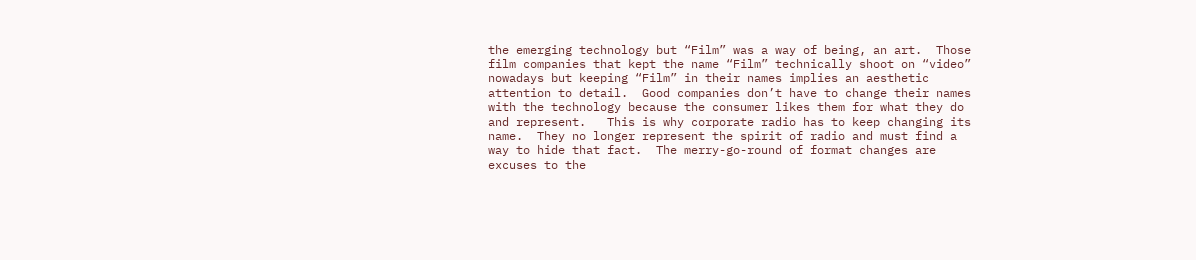the emerging technology but “Film” was a way of being, an art.  Those film companies that kept the name “Film” technically shoot on “video” nowadays but keeping “Film” in their names implies an aesthetic attention to detail.  Good companies don’t have to change their names with the technology because the consumer likes them for what they do and represent.   This is why corporate radio has to keep changing its name.  They no longer represent the spirit of radio and must find a way to hide that fact.  The merry-go-round of format changes are excuses to the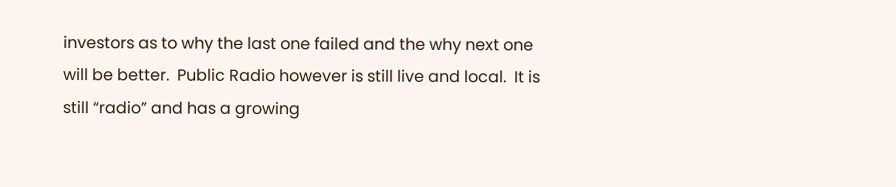investors as to why the last one failed and the why next one will be better.  Public Radio however is still live and local.  It is still “radio” and has a growing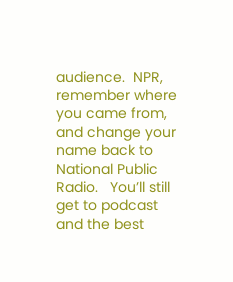audience.  NPR, remember where you came from, and change your name back to National Public Radio.   You’ll still get to podcast and the best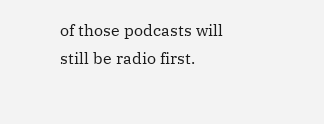of those podcasts will still be radio first.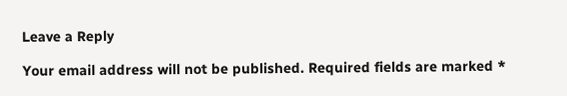Leave a Reply

Your email address will not be published. Required fields are marked *